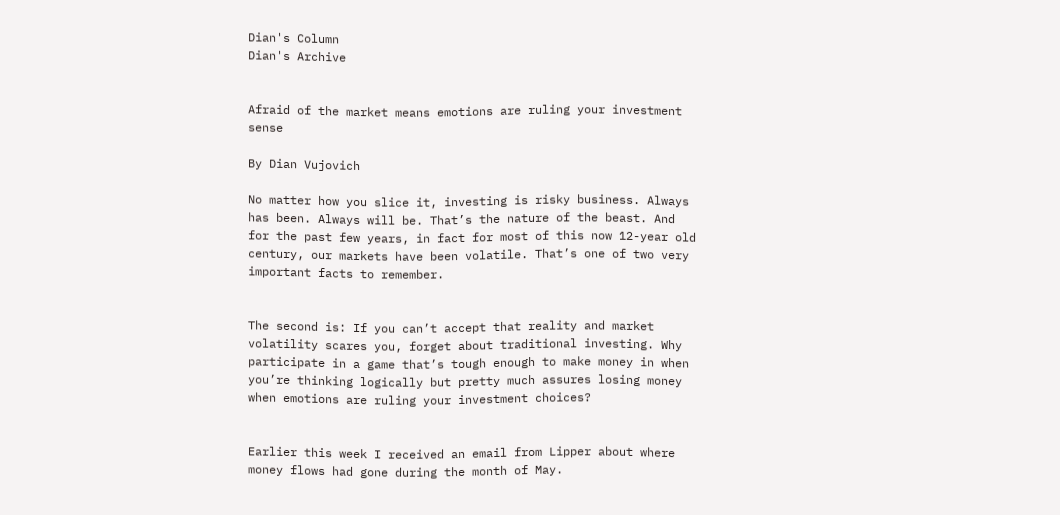Dian's Column
Dian's Archive


Afraid of the market means emotions are ruling your investment sense

By Dian Vujovich

No matter how you slice it, investing is risky business. Always has been. Always will be. That’s the nature of the beast. And for the past few years, in fact for most of this now 12-year old century, our markets have been volatile. That’s one of two very important facts to remember.


The second is: If you can’t accept that reality and market volatility scares you, forget about traditional investing. Why participate in a game that’s tough enough to make money in when you’re thinking logically but pretty much assures losing money when emotions are ruling your investment choices?


Earlier this week I received an email from Lipper about where money flows had gone during the month of May.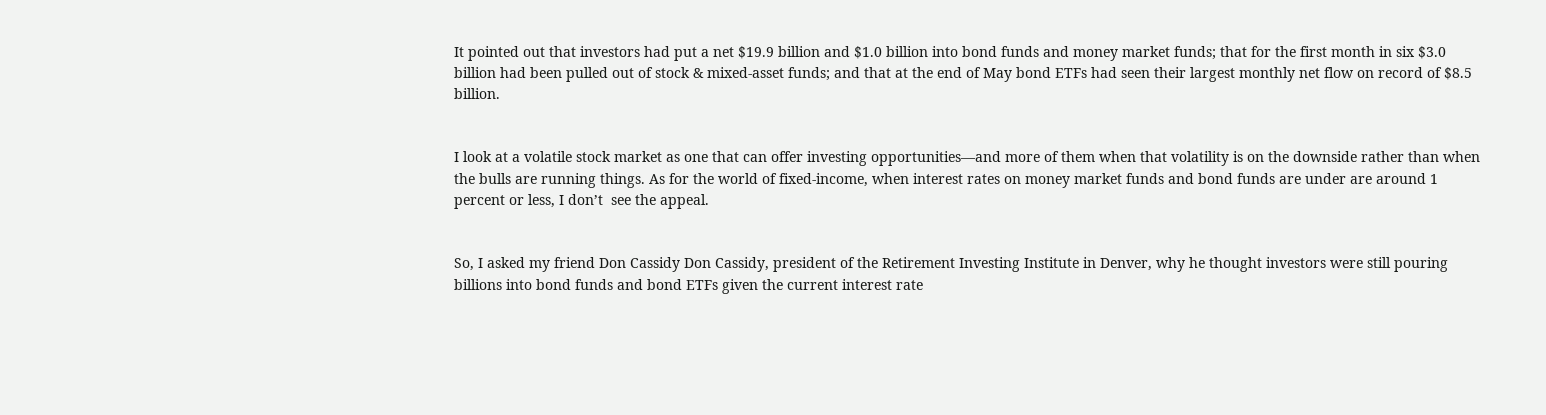It pointed out that investors had put a net $19.9 billion and $1.0 billion into bond funds and money market funds; that for the first month in six $3.0 billion had been pulled out of stock & mixed-asset funds; and that at the end of May bond ETFs had seen their largest monthly net flow on record of $8.5 billion.


I look at a volatile stock market as one that can offer investing opportunities—and more of them when that volatility is on the downside rather than when the bulls are running things. As for the world of fixed-income, when interest rates on money market funds and bond funds are under are around 1 percent or less, I don’t  see the appeal.


So, I asked my friend Don Cassidy Don Cassidy, president of the Retirement Investing Institute in Denver, why he thought investors were still pouring billions into bond funds and bond ETFs given the current interest rate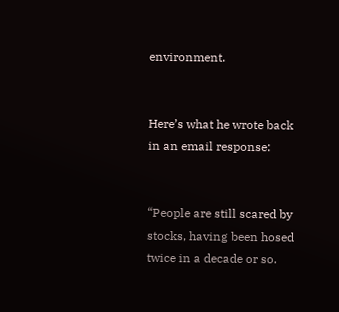environment.


Here’s what he wrote back in an email response:


“People are still scared by stocks, having been hosed twice in a decade or so.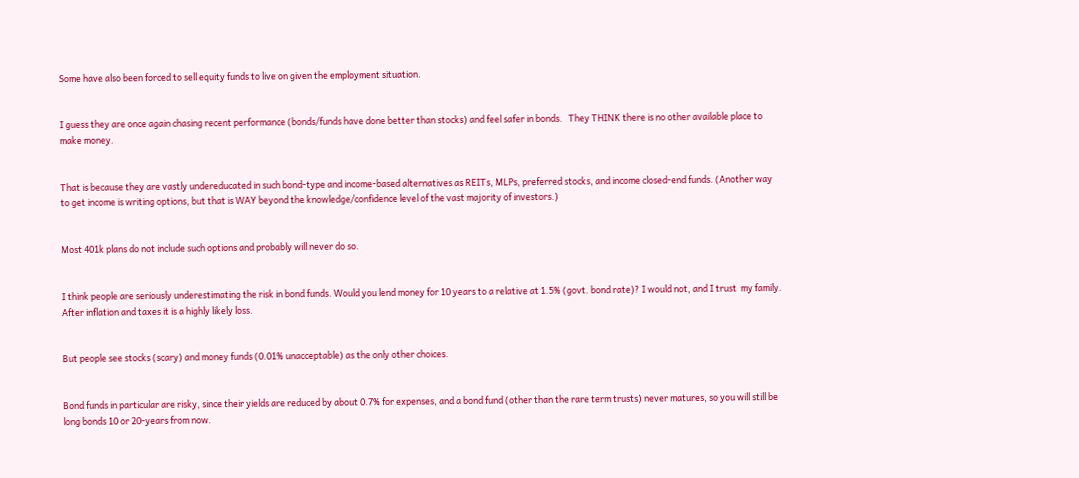Some have also been forced to sell equity funds to live on given the employment situation.


I guess they are once again chasing recent performance (bonds/funds have done better than stocks) and feel safer in bonds.   They THINK there is no other available place to make money.


That is because they are vastly undereducated in such bond-type and income-based alternatives as REITs, MLPs, preferred stocks, and income closed-end funds. (Another way to get income is writing options, but that is WAY beyond the knowledge/confidence level of the vast majority of investors.)


Most 401k plans do not include such options and probably will never do so.


I think people are seriously underestimating the risk in bond funds. Would you lend money for 10 years to a relative at 1.5% (govt. bond rate)? I would not, and I trust  my family. After inflation and taxes it is a highly likely loss.


But people see stocks (scary) and money funds (0.01% unacceptable) as the only other choices.


Bond funds in particular are risky, since their yields are reduced by about 0.7% for expenses, and a bond fund (other than the rare term trusts) never matures, so you will still be long bonds 10 or 20-years from now.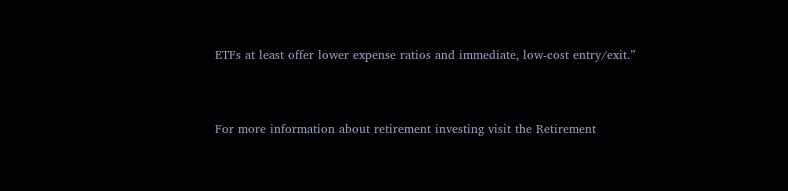ETFs at least offer lower expense ratios and immediate, low-cost entry/exit.”


For more information about retirement investing visit the Retirement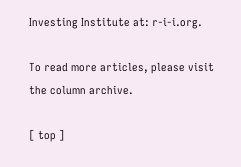Investing Institute at: r-i-i.org.

To read more articles, please visit the column archive.

[ top ]